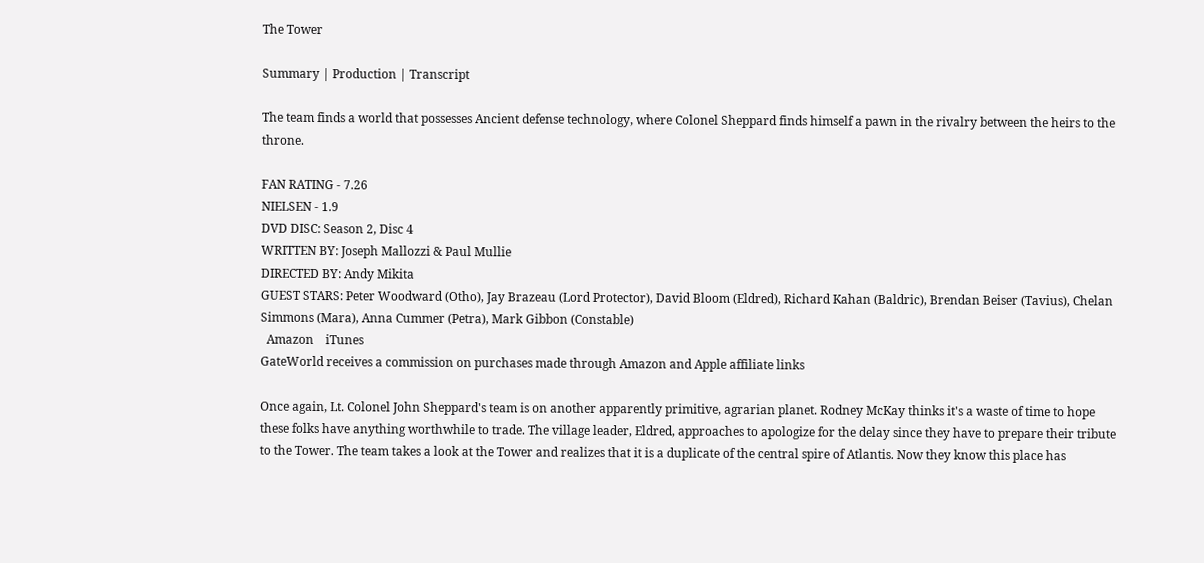The Tower

Summary | Production | Transcript

The team finds a world that possesses Ancient defense technology, where Colonel Sheppard finds himself a pawn in the rivalry between the heirs to the throne.

FAN RATING - 7.26
NIELSEN - 1.9
DVD DISC: Season 2, Disc 4
WRITTEN BY: Joseph Mallozzi & Paul Mullie
DIRECTED BY: Andy Mikita
GUEST STARS: Peter Woodward (Otho), Jay Brazeau (Lord Protector), David Bloom (Eldred), Richard Kahan (Baldric), Brendan Beiser (Tavius), Chelan Simmons (Mara), Anna Cummer (Petra), Mark Gibbon (Constable)
  Amazon    iTunes
GateWorld receives a commission on purchases made through Amazon and Apple affiliate links

Once again, Lt. Colonel John Sheppard's team is on another apparently primitive, agrarian planet. Rodney McKay thinks it's a waste of time to hope these folks have anything worthwhile to trade. The village leader, Eldred, approaches to apologize for the delay since they have to prepare their tribute to the Tower. The team takes a look at the Tower and realizes that it is a duplicate of the central spire of Atlantis. Now they know this place has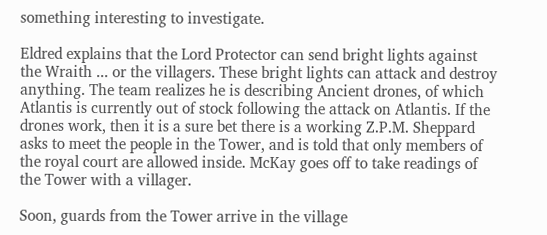something interesting to investigate.

Eldred explains that the Lord Protector can send bright lights against the Wraith ... or the villagers. These bright lights can attack and destroy anything. The team realizes he is describing Ancient drones, of which Atlantis is currently out of stock following the attack on Atlantis. If the drones work, then it is a sure bet there is a working Z.P.M. Sheppard asks to meet the people in the Tower, and is told that only members of the royal court are allowed inside. McKay goes off to take readings of the Tower with a villager.

Soon, guards from the Tower arrive in the village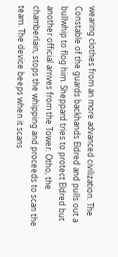wearing clothes from an more advanced civilization. The Constable of the guards backhands Eldred and pulls out a bullwhip to flog him. Sheppard tries to protect Eldred but another official arrives from the Tower. Otho, the chamberlain, stops the whipping and proceeds to scan the team. The device beeps when it scans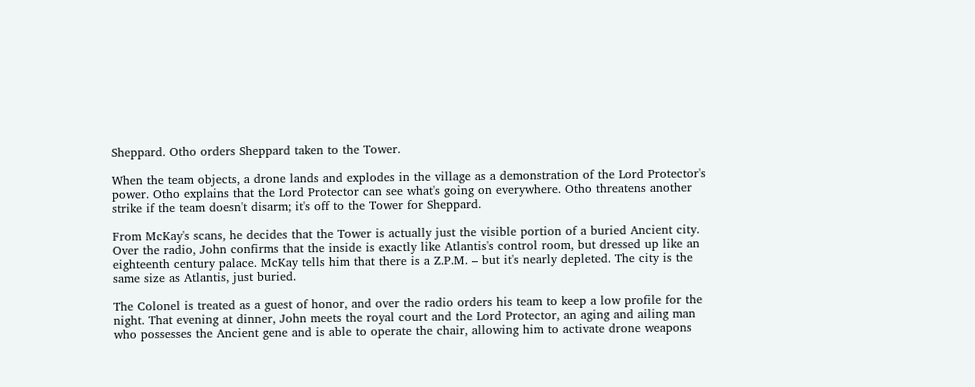Sheppard. Otho orders Sheppard taken to the Tower.

When the team objects, a drone lands and explodes in the village as a demonstration of the Lord Protector's power. Otho explains that the Lord Protector can see what's going on everywhere. Otho threatens another strike if the team doesn't disarm; it's off to the Tower for Sheppard.

From McKay's scans, he decides that the Tower is actually just the visible portion of a buried Ancient city. Over the radio, John confirms that the inside is exactly like Atlantis's control room, but dressed up like an eighteenth century palace. McKay tells him that there is a Z.P.M. – but it's nearly depleted. The city is the same size as Atlantis, just buried.

The Colonel is treated as a guest of honor, and over the radio orders his team to keep a low profile for the night. That evening at dinner, John meets the royal court and the Lord Protector, an aging and ailing man who possesses the Ancient gene and is able to operate the chair, allowing him to activate drone weapons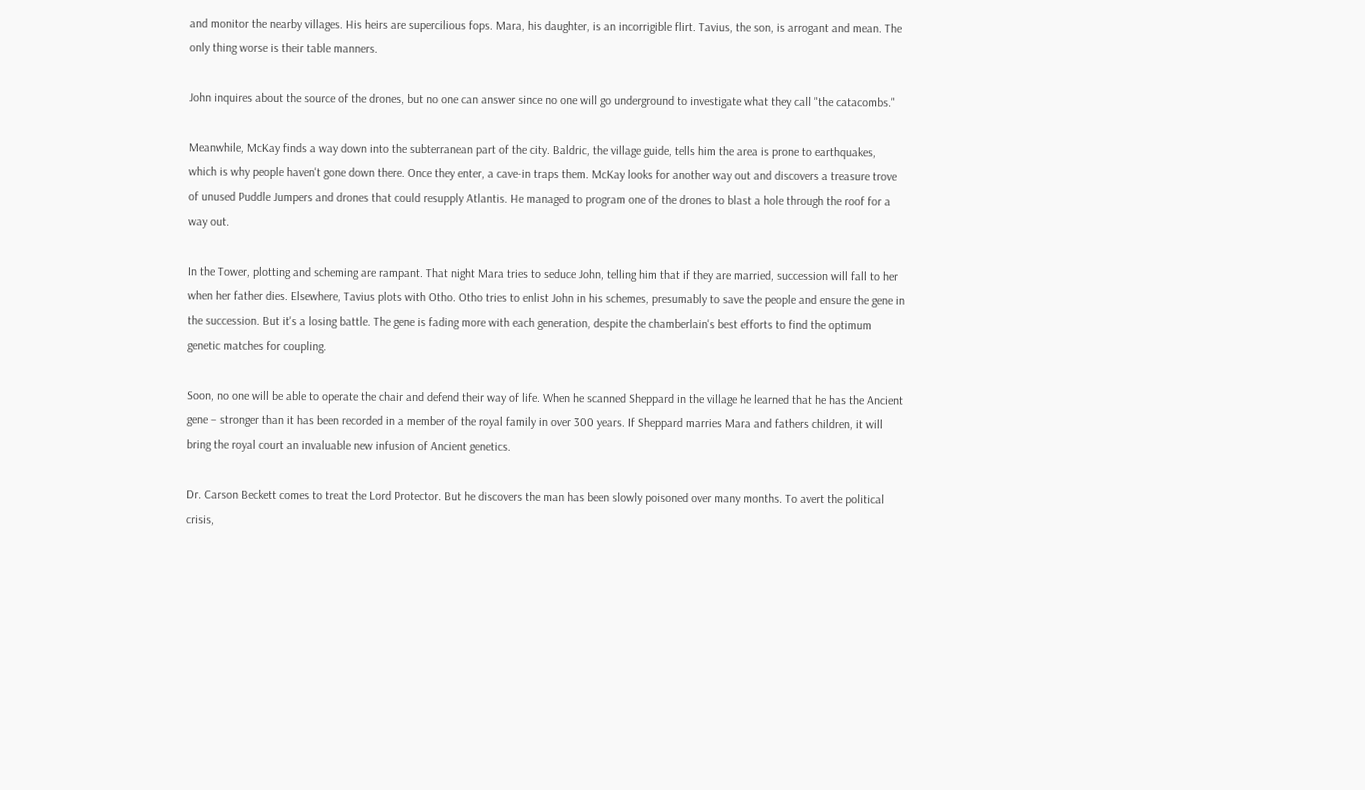and monitor the nearby villages. His heirs are supercilious fops. Mara, his daughter, is an incorrigible flirt. Tavius, the son, is arrogant and mean. The only thing worse is their table manners.

John inquires about the source of the drones, but no one can answer since no one will go underground to investigate what they call "the catacombs."

Meanwhile, McKay finds a way down into the subterranean part of the city. Baldric, the village guide, tells him the area is prone to earthquakes, which is why people haven't gone down there. Once they enter, a cave-in traps them. McKay looks for another way out and discovers a treasure trove of unused Puddle Jumpers and drones that could resupply Atlantis. He managed to program one of the drones to blast a hole through the roof for a way out.

In the Tower, plotting and scheming are rampant. That night Mara tries to seduce John, telling him that if they are married, succession will fall to her when her father dies. Elsewhere, Tavius plots with Otho. Otho tries to enlist John in his schemes, presumably to save the people and ensure the gene in the succession. But it's a losing battle. The gene is fading more with each generation, despite the chamberlain's best efforts to find the optimum genetic matches for coupling.

Soon, no one will be able to operate the chair and defend their way of life. When he scanned Sheppard in the village he learned that he has the Ancient gene – stronger than it has been recorded in a member of the royal family in over 300 years. If Sheppard marries Mara and fathers children, it will bring the royal court an invaluable new infusion of Ancient genetics.

Dr. Carson Beckett comes to treat the Lord Protector. But he discovers the man has been slowly poisoned over many months. To avert the political crisis,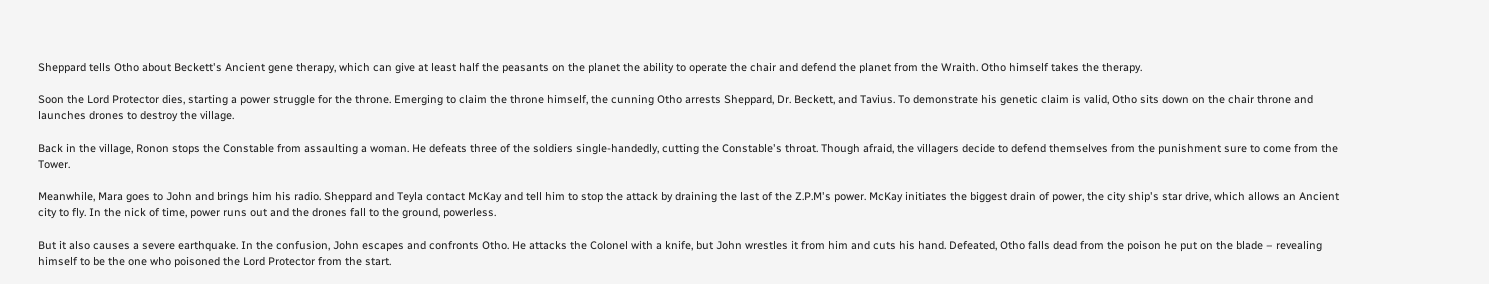Sheppard tells Otho about Beckett's Ancient gene therapy, which can give at least half the peasants on the planet the ability to operate the chair and defend the planet from the Wraith. Otho himself takes the therapy.

Soon the Lord Protector dies, starting a power struggle for the throne. Emerging to claim the throne himself, the cunning Otho arrests Sheppard, Dr. Beckett, and Tavius. To demonstrate his genetic claim is valid, Otho sits down on the chair throne and launches drones to destroy the village.

Back in the village, Ronon stops the Constable from assaulting a woman. He defeats three of the soldiers single-handedly, cutting the Constable's throat. Though afraid, the villagers decide to defend themselves from the punishment sure to come from the Tower.

Meanwhile, Mara goes to John and brings him his radio. Sheppard and Teyla contact McKay and tell him to stop the attack by draining the last of the Z.P.M's power. McKay initiates the biggest drain of power, the city ship's star drive, which allows an Ancient city to fly. In the nick of time, power runs out and the drones fall to the ground, powerless.

But it also causes a severe earthquake. In the confusion, John escapes and confronts Otho. He attacks the Colonel with a knife, but John wrestles it from him and cuts his hand. Defeated, Otho falls dead from the poison he put on the blade – revealing himself to be the one who poisoned the Lord Protector from the start.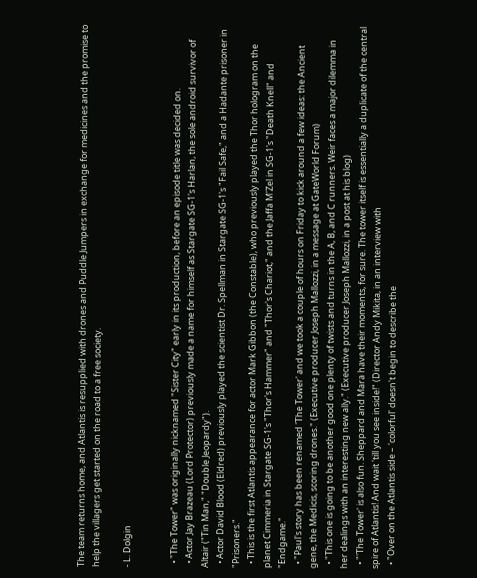The team returns home, and Atlantis is resupplied with drones and Puddle Jumpers in exchange for medicines and the promise to help the villagers get started on the road to a free society.

- L. Dolgin


  • "The Tower" was originally nicknamed "Sister City" early in its production, before an episode title was decided on.
  • Actor Jay Brazeau (Lord Protector) previously made a name for himself as Stargate SG-1's Harlan, the sole android survivor of Altair ("Tin Man," "Double Jeopardy").
  • Actor David Blood (Eldred) previously played the scientist Dr. Spellman in Stargate SG-1's "Fail Safe," and a Hadante prisoner in "Prisoners."
  • This is the first Atlantis appearance for actor Mark Gibbon (the Constable), who previously played the Thor hologram on the planet Cimmeria in Stargate SG-1's "Thor's Hammer" and "Thor's Chariot," and the Jaffa M'Zel in SG-1's "Death Knell" and "Endgame."
  • "Paul's story has been renamed 'The Tower' and we took a couple of hours on Friday to kick around a few ideas: the Ancient gene, the Medicis, scoring drones." (Executive producer Joseph Mallozzi, in a message at GateWorld Forum)
  • "This one is going to be another good one plenty of twists and turns in the A, B, and C runners. Weir faces a major dilemma in her dealings with an interesting new ally." (Executive producer Joseph Mallozzi, in a post at his blog)
  • "'The Tower' is also fun. Sheppard and Mara have their moments, for sure. The tower itself is essentially a duplicate of the central spire of Atlantis! And wait 'till you see inside!" (Director Andy Mikita, in an interview with
  • "Over on the Atlantis side – 'colorful' doesn't begin to describe the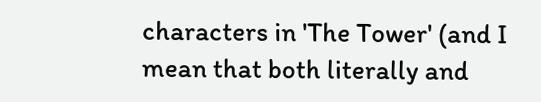characters in 'The Tower' (and I mean that both literally and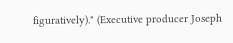figuratively)." (Executive producer Joseph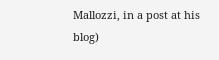Mallozzi, in a post at his blog)